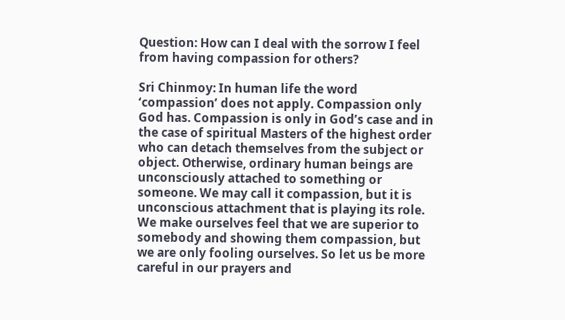Question: How can I deal with the sorrow I feel from having compassion for others?

Sri Chinmoy: In human life the word ‘compassion’ does not apply. Compassion only God has. Compassion is only in God’s case and in the case of spiritual Masters of the highest order who can detach themselves from the subject or object. Otherwise, ordinary human beings are unconsciously attached to something or someone. We may call it compassion, but it is unconscious attachment that is playing its role. We make ourselves feel that we are superior to somebody and showing them compassion, but we are only fooling ourselves. So let us be more careful in our prayers and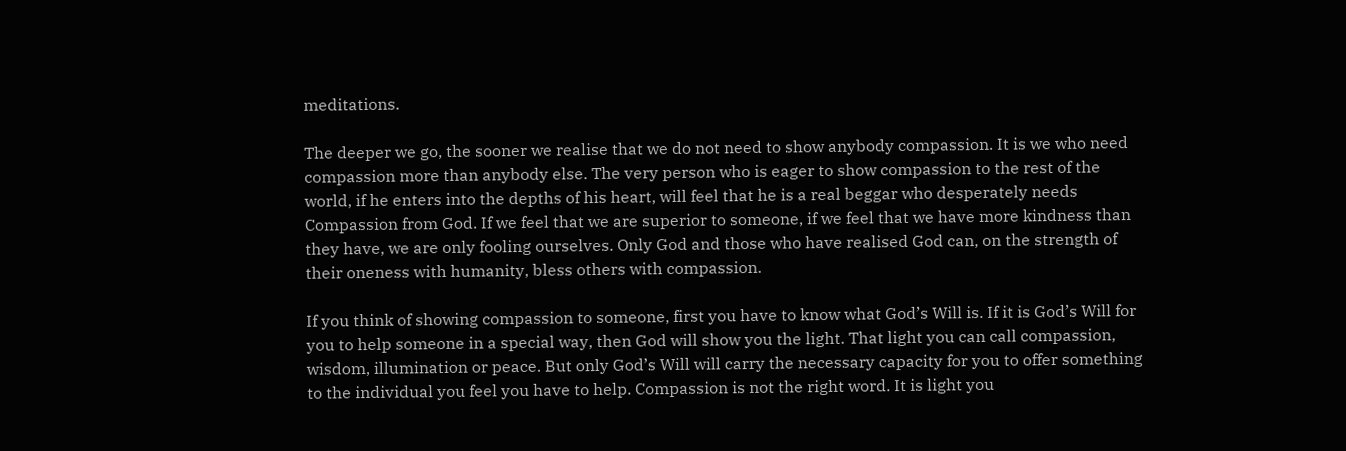meditations.

The deeper we go, the sooner we realise that we do not need to show anybody compassion. It is we who need compassion more than anybody else. The very person who is eager to show compassion to the rest of the world, if he enters into the depths of his heart, will feel that he is a real beggar who desperately needs Compassion from God. If we feel that we are superior to someone, if we feel that we have more kindness than they have, we are only fooling ourselves. Only God and those who have realised God can, on the strength of their oneness with humanity, bless others with compassion.

If you think of showing compassion to someone, first you have to know what God’s Will is. If it is God’s Will for you to help someone in a special way, then God will show you the light. That light you can call compassion, wisdom, illumination or peace. But only God’s Will will carry the necessary capacity for you to offer something to the individual you feel you have to help. Compassion is not the right word. It is light you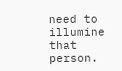need to illumine that person.